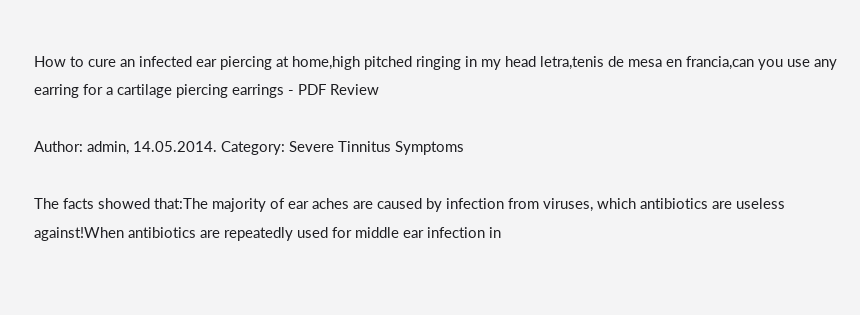How to cure an infected ear piercing at home,high pitched ringing in my head letra,tenis de mesa en francia,can you use any earring for a cartilage piercing earrings - PDF Review

Author: admin, 14.05.2014. Category: Severe Tinnitus Symptoms

The facts showed that:The majority of ear aches are caused by infection from viruses, which antibiotics are useless against!When antibiotics are repeatedly used for middle ear infection in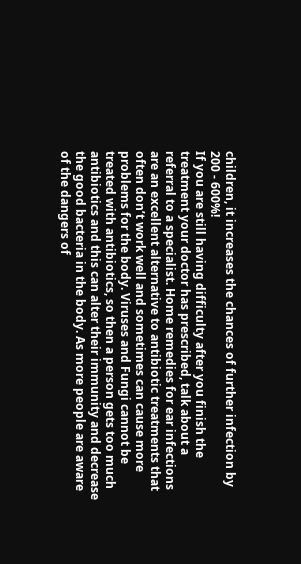children, it increases the chances of further infection by 200 - 600%!
If you are still having difficulty after you finish the treatment your doctor has prescribed, talk about a referral to a specialist. Home remedies for ear infections are an excellent alternative to antibiotic treatments that often don’t work well and sometimes can cause more problems for the body. Viruses and Fungi cannot be treated with antibiotics, so then a person gets too much antibiotics and this can alter their immunity and decrease the good bacteria in the body. As more people are aware of the dangers of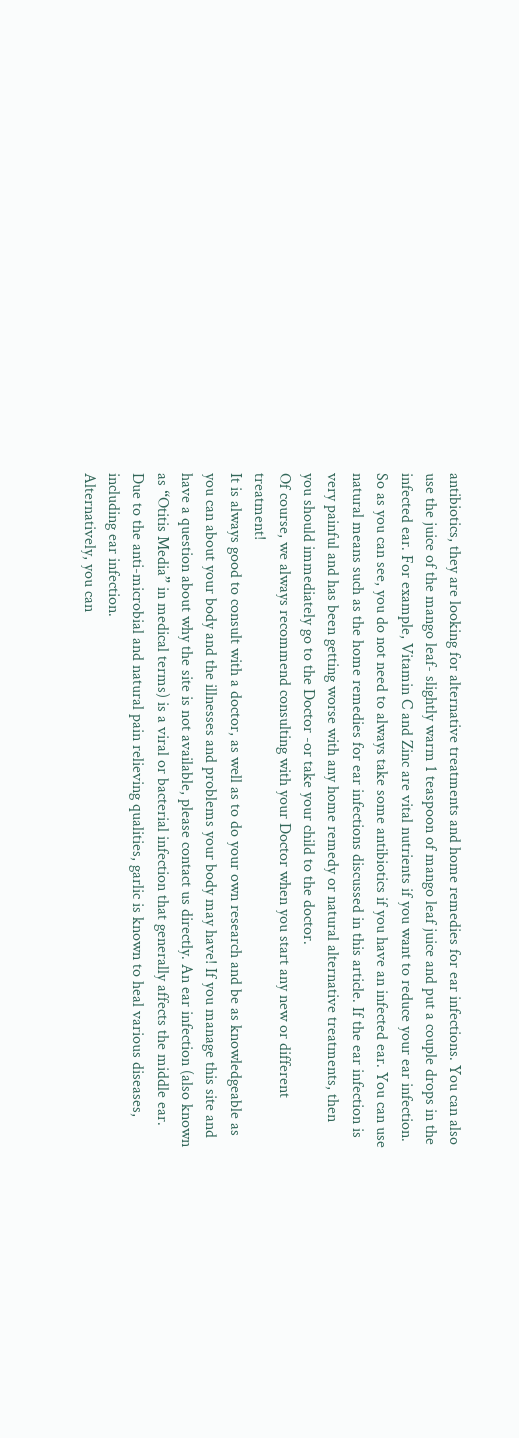antibiotics, they are looking for alternative treatments and home remedies for ear infections. You can also use the juice of the mango leaf- slightly warm 1 teaspoon of mango leaf juice and put a couple drops in the infected ear. For example, Vitamin C and Zinc are vital nutrients if you want to reduce your ear infection. So as you can see, you do not need to always take some antibiotics if you have an infected ear. You can use natural means such as the home remedies for ear infections discussed in this article. If the ear infection is very painful and has been getting worse with any home remedy or natural alternative treatments, then you should immediately go to the Doctor -or take your child to the doctor.
Of course, we always recommend consulting with your Doctor when you start any new or different treatment!
It is always good to consult with a doctor, as well as to do your own research and be as knowledgeable as you can about your body and the illnesses and problems your body may have! If you manage this site and have a question about why the site is not available, please contact us directly. An ear infection (also known as “Otitis Media” in medical terms) is a viral or bacterial infection that generally affects the middle ear. Due to the anti-microbial and natural pain relieving qualities, garlic is known to heal various diseases, including ear infection.
Alternatively, you can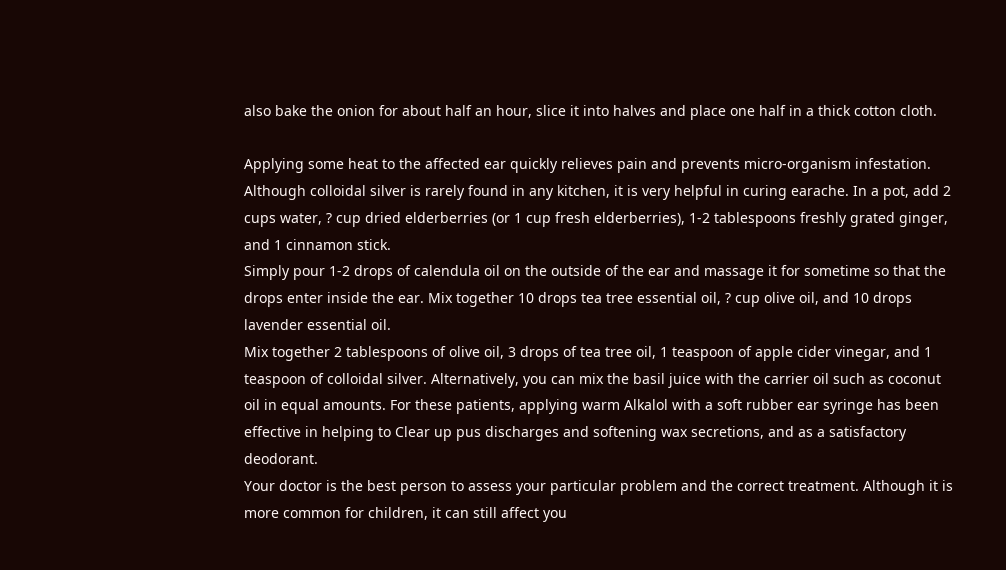also bake the onion for about half an hour, slice it into halves and place one half in a thick cotton cloth.

Applying some heat to the affected ear quickly relieves pain and prevents micro-organism infestation.
Although colloidal silver is rarely found in any kitchen, it is very helpful in curing earache. In a pot, add 2 cups water, ? cup dried elderberries (or 1 cup fresh elderberries), 1-2 tablespoons freshly grated ginger, and 1 cinnamon stick.
Simply pour 1-2 drops of calendula oil on the outside of the ear and massage it for sometime so that the drops enter inside the ear. Mix together 10 drops tea tree essential oil, ? cup olive oil, and 10 drops lavender essential oil.
Mix together 2 tablespoons of olive oil, 3 drops of tea tree oil, 1 teaspoon of apple cider vinegar, and 1 teaspoon of colloidal silver. Alternatively, you can mix the basil juice with the carrier oil such as coconut oil in equal amounts. For these patients, applying warm Alkalol with a soft rubber ear syringe has been effective in helping to Clear up pus discharges and softening wax secretions, and as a satisfactory deodorant.
Your doctor is the best person to assess your particular problem and the correct treatment. Although it is more common for children, it can still affect you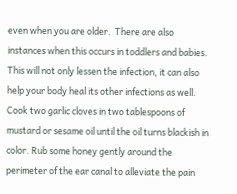even when you are older.  There are also instances when this occurs in toddlers and babies. This will not only lessen the infection, it can also help your body heal its other infections as well.
Cook two garlic cloves in two tablespoons of mustard or sesame oil until the oil turns blackish in color. Rub some honey gently around the perimeter of the ear canal to alleviate the pain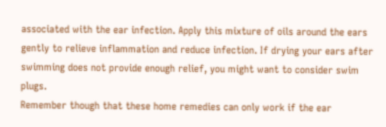associated with the ear infection. Apply this mixture of oils around the ears gently to relieve inflammation and reduce infection. If drying your ears after swimming does not provide enough relief, you might want to consider swim plugs.
Remember though that these home remedies can only work if the ear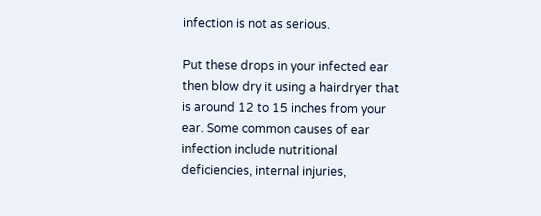infection is not as serious.

Put these drops in your infected ear then blow dry it using a hairdryer that is around 12 to 15 inches from your ear. Some common causes of ear infection include nutritional deficiencies, internal injuries,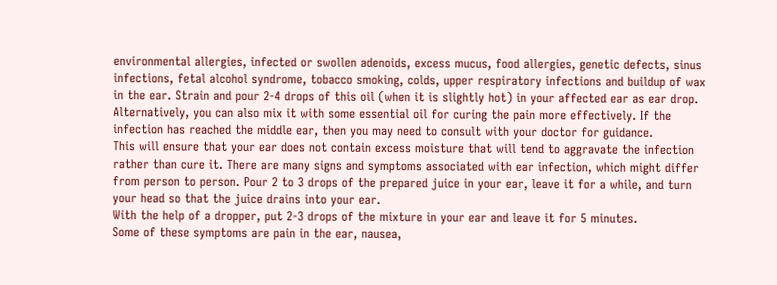environmental allergies, infected or swollen adenoids, excess mucus, food allergies, genetic defects, sinus infections, fetal alcohol syndrome, tobacco smoking, colds, upper respiratory infections and buildup of wax in the ear. Strain and pour 2-4 drops of this oil (when it is slightly hot) in your affected ear as ear drop.
Alternatively, you can also mix it with some essential oil for curing the pain more effectively. If the infection has reached the middle ear, then you may need to consult with your doctor for guidance.
This will ensure that your ear does not contain excess moisture that will tend to aggravate the infection rather than cure it. There are many signs and symptoms associated with ear infection, which might differ from person to person. Pour 2 to 3 drops of the prepared juice in your ear, leave it for a while, and turn your head so that the juice drains into your ear.
With the help of a dropper, put 2-3 drops of the mixture in your ear and leave it for 5 minutes.
Some of these symptoms are pain in the ear, nausea,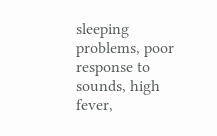sleeping problems, poor response to sounds, high fever,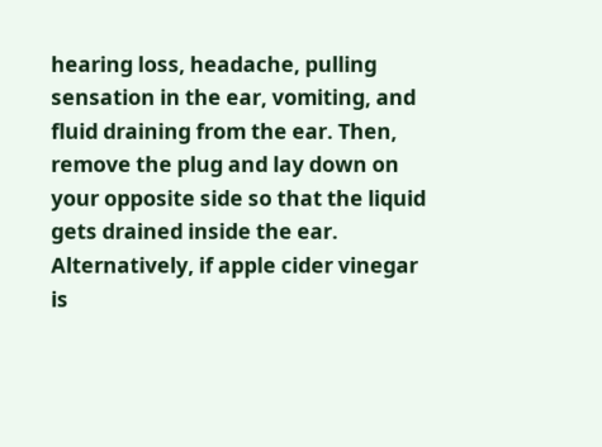hearing loss, headache, pulling sensation in the ear, vomiting, and fluid draining from the ear. Then, remove the plug and lay down on your opposite side so that the liquid gets drained inside the ear. Alternatively, if apple cider vinegar is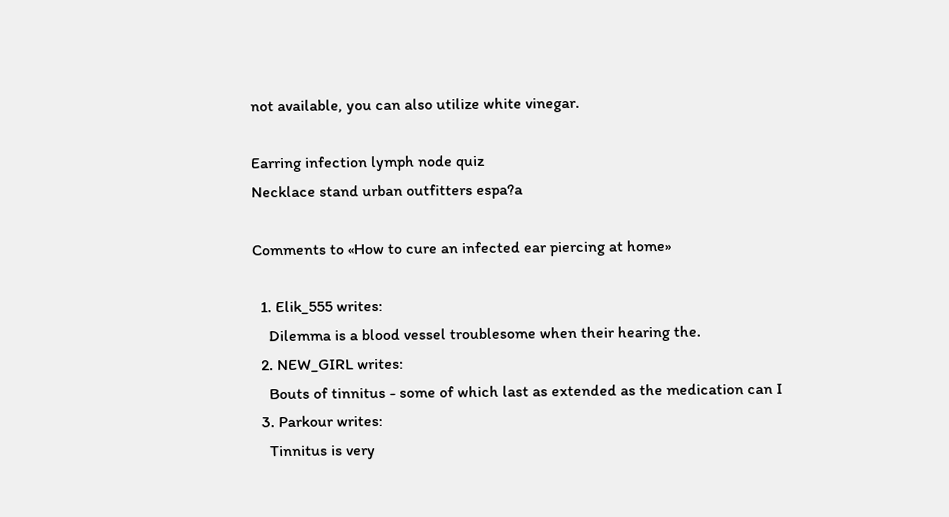not available, you can also utilize white vinegar.

Earring infection lymph node quiz
Necklace stand urban outfitters espa?a

Comments to «How to cure an infected ear piercing at home»

  1. Elik_555 writes:
    Dilemma is a blood vessel troublesome when their hearing the.
  2. NEW_GIRL writes:
    Bouts of tinnitus - some of which last as extended as the medication can I
  3. Parkour writes:
    Tinnitus is very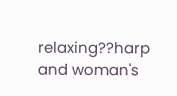relaxing??harp and woman's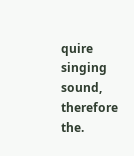quire singing sound, therefore the.